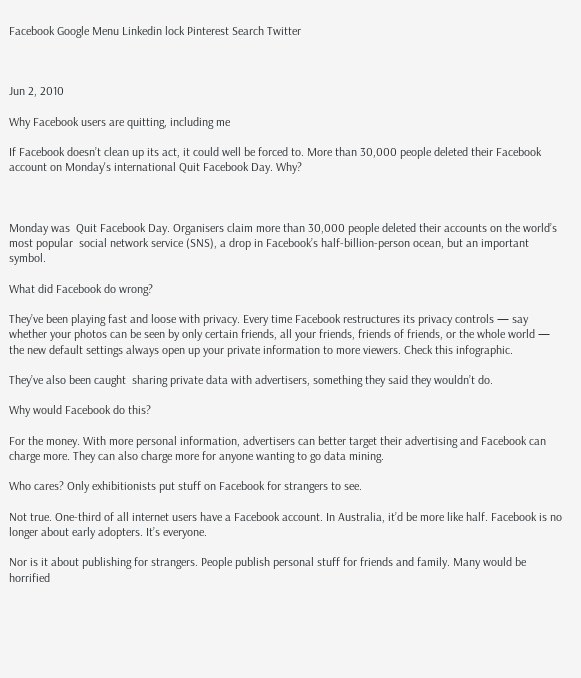Facebook Google Menu Linkedin lock Pinterest Search Twitter



Jun 2, 2010

Why Facebook users are quitting, including me

If Facebook doesn’t clean up its act, it could well be forced to. More than 30,000 people deleted their Facebook account on Monday's international Quit Facebook Day. Why?



Monday was  Quit Facebook Day. Organisers claim more than 30,000 people deleted their accounts on the world’s most popular  social network service (SNS), a drop in Facebook’s half-billion-person ocean, but an important symbol.

What did Facebook do wrong?

They’ve been playing fast and loose with privacy. Every time Facebook restructures its privacy controls — say whether your photos can be seen by only certain friends, all your friends, friends of friends, or the whole world — the new default settings always open up your private information to more viewers. Check this infographic.

They’ve also been caught  sharing private data with advertisers, something they said they wouldn’t do.

Why would Facebook do this?

For the money. With more personal information, advertisers can better target their advertising and Facebook can charge more. They can also charge more for anyone wanting to go data mining.

Who cares? Only exhibitionists put stuff on Facebook for strangers to see.

Not true. One-third of all internet users have a Facebook account. In Australia, it’d be more like half. Facebook is no longer about early adopters. It’s everyone.

Nor is it about publishing for strangers. People publish personal stuff for friends and family. Many would be horrified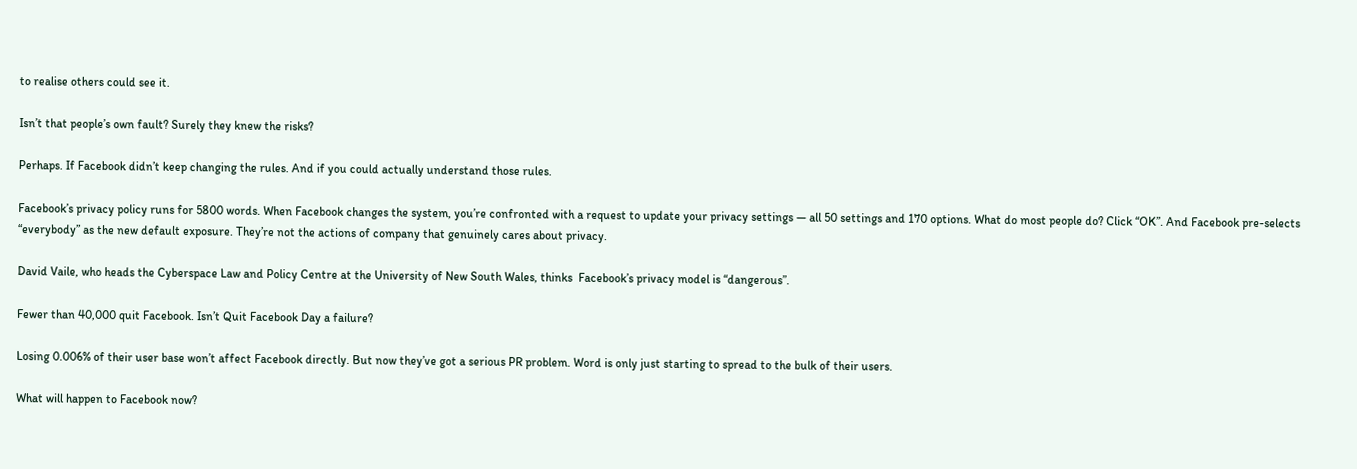to realise others could see it.

Isn’t that people’s own fault? Surely they knew the risks?

Perhaps. If Facebook didn’t keep changing the rules. And if you could actually understand those rules.

Facebook’s privacy policy runs for 5800 words. When Facebook changes the system, you’re confronted with a request to update your privacy settings — all 50 settings and 170 options. What do most people do? Click “OK”. And Facebook pre-selects “everybody” as the new default exposure. They’re not the actions of company that genuinely cares about privacy.

David Vaile, who heads the Cyberspace Law and Policy Centre at the University of New South Wales, thinks  Facebook’s privacy model is “dangerous”.

Fewer than 40,000 quit Facebook. Isn’t Quit Facebook Day a failure?

Losing 0.006% of their user base won’t affect Facebook directly. But now they’ve got a serious PR problem. Word is only just starting to spread to the bulk of their users.

What will happen to Facebook now?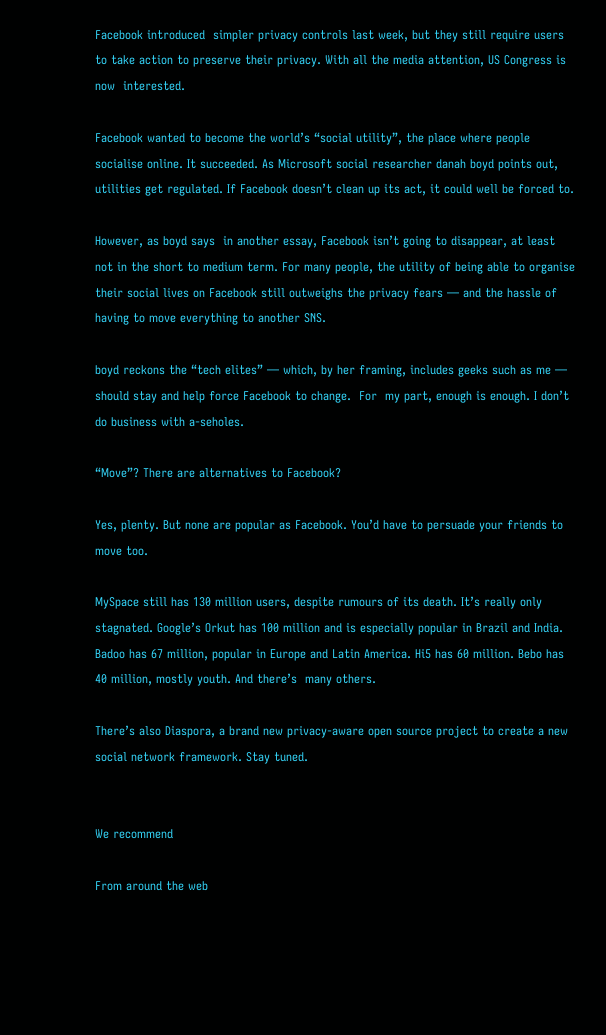Facebook introduced  simpler privacy controls last week, but they still require users to take action to preserve their privacy. With all the media attention, US Congress is now  interested.

Facebook wanted to become the world’s “social utility”, the place where people socialise online. It succeeded. As Microsoft social researcher danah boyd points out,  utilities get regulated. If Facebook doesn’t clean up its act, it could well be forced to.

However, as boyd says  in another essay, Facebook isn’t going to disappear, at least not in the short to medium term. For many people, the utility of being able to organise their social lives on Facebook still outweighs the privacy fears — and the hassle of having to move everything to another SNS.

boyd reckons the “tech elites” — which, by her framing, includes geeks such as me — should stay and help force Facebook to change.  For  my part, enough is enough. I don’t do business with a-seholes.

“Move”? There are alternatives to Facebook?

Yes, plenty. But none are popular as Facebook. You’d have to persuade your friends to move too.

MySpace still has 130 million users, despite rumours of its death. It’s really only stagnated. Google’s Orkut has 100 million and is especially popular in Brazil and India. Badoo has 67 million, popular in Europe and Latin America. Hi5 has 60 million. Bebo has 40 million, mostly youth. And there’s  many others.

There’s also Diaspora, a brand new privacy-aware open source project to create a new social network framework. Stay tuned.


We recommend

From around the web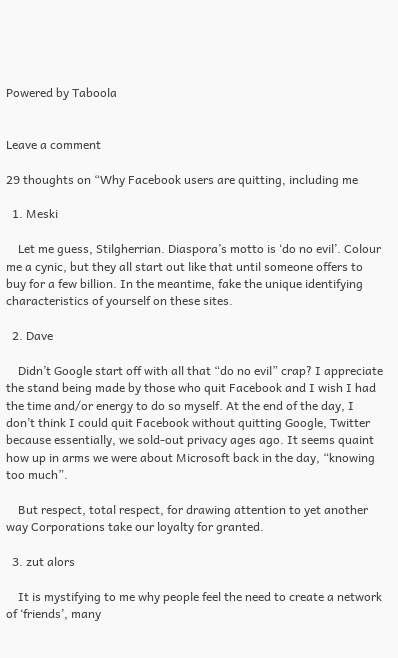Powered by Taboola


Leave a comment

29 thoughts on “Why Facebook users are quitting, including me

  1. Meski

    Let me guess, Stilgherrian. Diaspora’s motto is ‘do no evil’. Colour me a cynic, but they all start out like that until someone offers to buy for a few billion. In the meantime, fake the unique identifying characteristics of yourself on these sites.

  2. Dave

    Didn’t Google start off with all that “do no evil” crap? I appreciate the stand being made by those who quit Facebook and I wish I had the time and/or energy to do so myself. At the end of the day, I don’t think I could quit Facebook without quitting Google, Twitter because essentially, we sold-out privacy ages ago. It seems quaint how up in arms we were about Microsoft back in the day, “knowing too much”.

    But respect, total respect, for drawing attention to yet another way Corporations take our loyalty for granted.

  3. zut alors

    It is mystifying to me why people feel the need to create a network of ‘friends’, many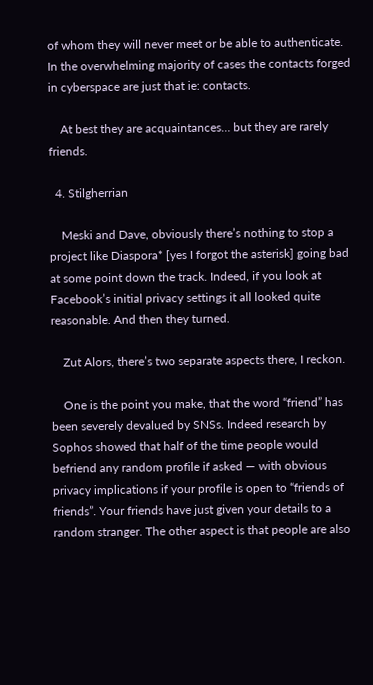of whom they will never meet or be able to authenticate. In the overwhelming majority of cases the contacts forged in cyberspace are just that ie: contacts.

    At best they are acquaintances… but they are rarely friends.

  4. Stilgherrian

    Meski and Dave, obviously there’s nothing to stop a project like Diaspora* [yes I forgot the asterisk] going bad at some point down the track. Indeed, if you look at Facebook’s initial privacy settings it all looked quite reasonable. And then they turned.

    Zut Alors, there’s two separate aspects there, I reckon.

    One is the point you make, that the word “friend” has been severely devalued by SNSs. Indeed research by Sophos showed that half of the time people would befriend any random profile if asked — with obvious privacy implications if your profile is open to “friends of friends”. Your friends have just given your details to a random stranger. The other aspect is that people are also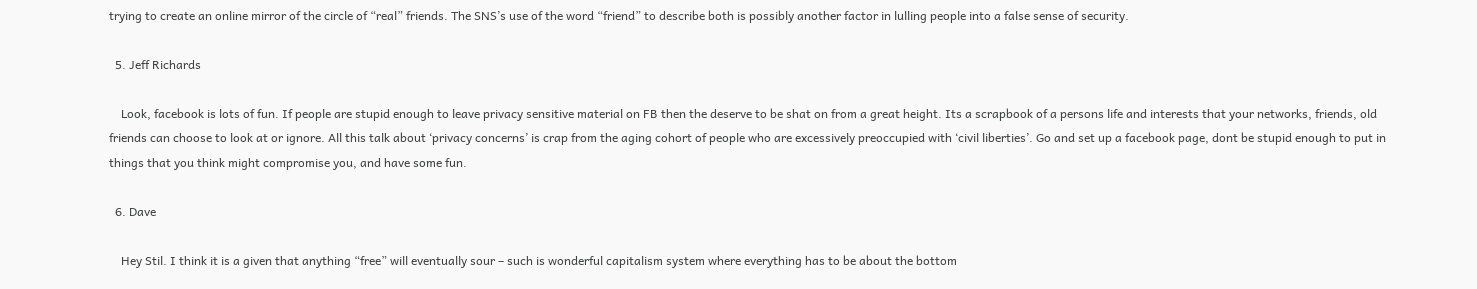trying to create an online mirror of the circle of “real” friends. The SNS’s use of the word “friend” to describe both is possibly another factor in lulling people into a false sense of security.

  5. Jeff Richards

    Look, facebook is lots of fun. If people are stupid enough to leave privacy sensitive material on FB then the deserve to be shat on from a great height. Its a scrapbook of a persons life and interests that your networks, friends, old friends can choose to look at or ignore. All this talk about ‘privacy concerns’ is crap from the aging cohort of people who are excessively preoccupied with ‘civil liberties’. Go and set up a facebook page, dont be stupid enough to put in things that you think might compromise you, and have some fun.

  6. Dave

    Hey Stil. I think it is a given that anything “free” will eventually sour – such is wonderful capitalism system where everything has to be about the bottom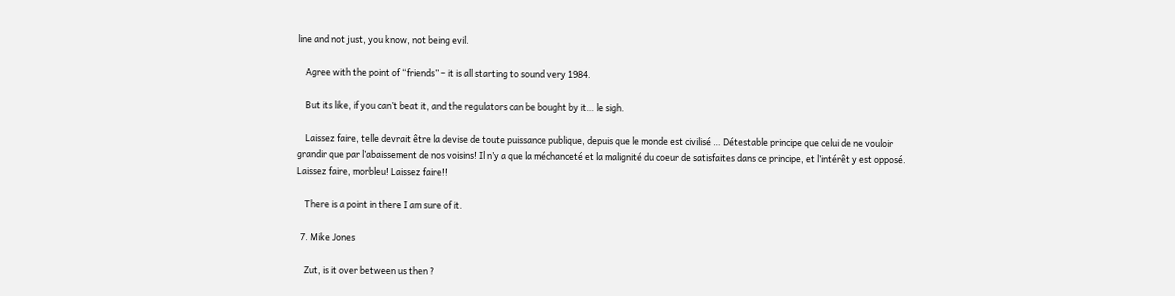line and not just, you know, not being evil.

    Agree with the point of “friends” – it is all starting to sound very 1984.

    But its like, if you can’t beat it, and the regulators can be bought by it… le sigh.

    Laissez faire, telle devrait être la devise de toute puissance publique, depuis que le monde est civilisé … Détestable principe que celui de ne vouloir grandir que par l’abaissement de nos voisins! Il n’y a que la méchanceté et la malignité du coeur de satisfaites dans ce principe, et l’intérêt y est opposé. Laissez faire, morbleu! Laissez faire!!

    There is a point in there I am sure of it.

  7. Mike Jones

    Zut, is it over between us then ?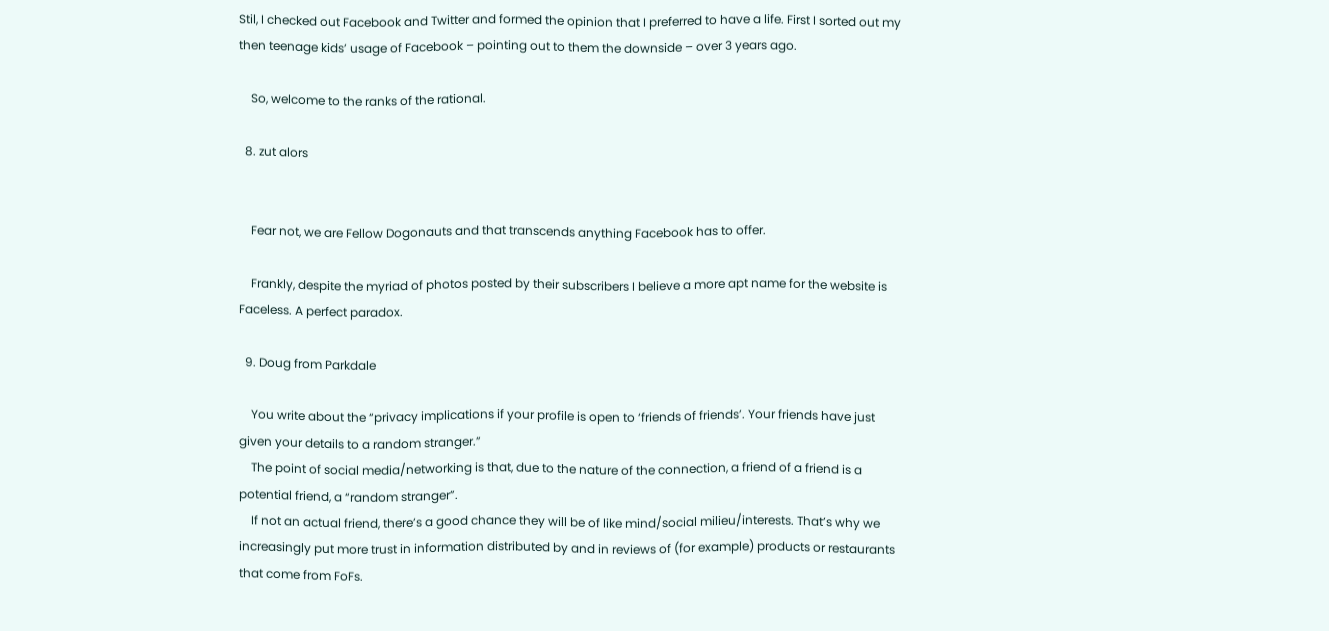Stil, I checked out Facebook and Twitter and formed the opinion that I preferred to have a life. First I sorted out my then teenage kids’ usage of Facebook – pointing out to them the downside – over 3 years ago.

    So, welcome to the ranks of the rational.

  8. zut alors


    Fear not, we are Fellow Dogonauts and that transcends anything Facebook has to offer.

    Frankly, despite the myriad of photos posted by their subscribers I believe a more apt name for the website is Faceless. A perfect paradox.

  9. Doug from Parkdale

    You write about the “privacy implications if your profile is open to ‘friends of friends’. Your friends have just given your details to a random stranger.”
    The point of social media/networking is that, due to the nature of the connection, a friend of a friend is a potential friend, a “random stranger”.
    If not an actual friend, there’s a good chance they will be of like mind/social milieu/interests. That’s why we increasingly put more trust in information distributed by and in reviews of (for example) products or restaurants that come from FoFs.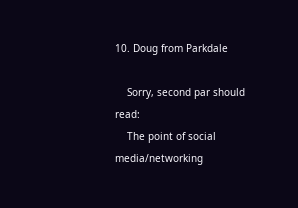10. Doug from Parkdale

    Sorry, second par should read:
    The point of social media/networking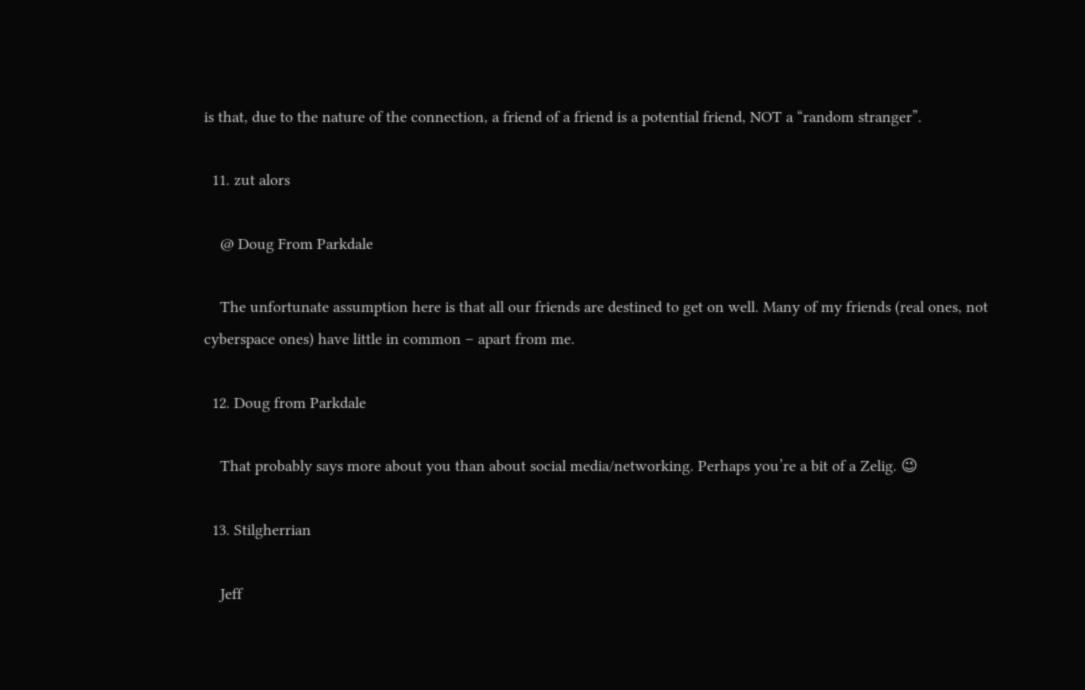is that, due to the nature of the connection, a friend of a friend is a potential friend, NOT a “random stranger”.

  11. zut alors

    @ Doug From Parkdale

    The unfortunate assumption here is that all our friends are destined to get on well. Many of my friends (real ones, not cyberspace ones) have little in common – apart from me.

  12. Doug from Parkdale

    That probably says more about you than about social media/networking. Perhaps you’re a bit of a Zelig. 😉

  13. Stilgherrian

    Jeff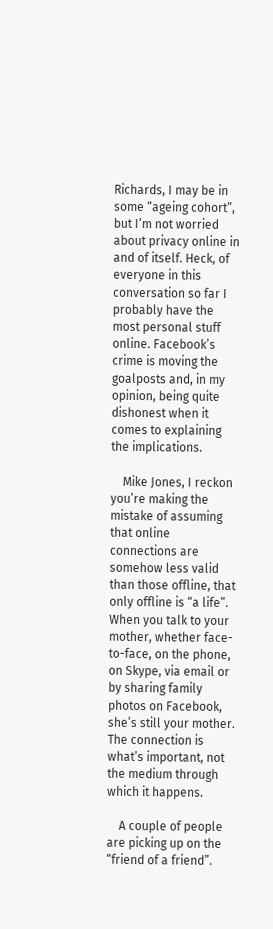Richards, I may be in some “ageing cohort”, but I’m not worried about privacy online in and of itself. Heck, of everyone in this conversation so far I probably have the most personal stuff online. Facebook’s crime is moving the goalposts and, in my opinion, being quite dishonest when it comes to explaining the implications.

    Mike Jones, I reckon you’re making the mistake of assuming that online connections are somehow less valid than those offline, that only offline is “a life”. When you talk to your mother, whether face-to-face, on the phone, on Skype, via email or by sharing family photos on Facebook, she’s still your mother. The connection is what’s important, not the medium through which it happens.

    A couple of people are picking up on the “friend of a friend”.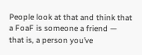People look at that and think that a FoaF is someone a friend — that is, a person you’ve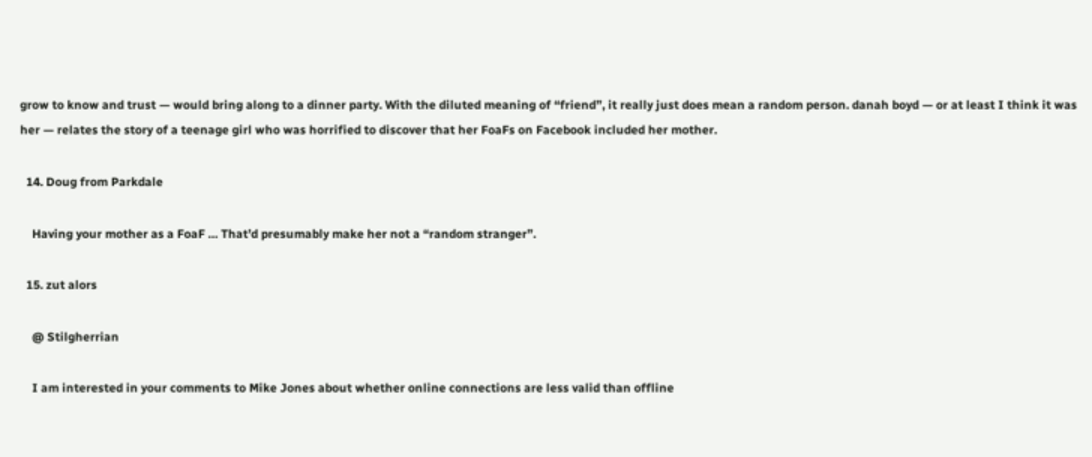grow to know and trust — would bring along to a dinner party. With the diluted meaning of “friend”, it really just does mean a random person. danah boyd — or at least I think it was her — relates the story of a teenage girl who was horrified to discover that her FoaFs on Facebook included her mother.

  14. Doug from Parkdale

    Having your mother as a FoaF … That’d presumably make her not a “random stranger”.

  15. zut alors

    @ Stilgherrian

    I am interested in your comments to Mike Jones about whether online connections are less valid than offline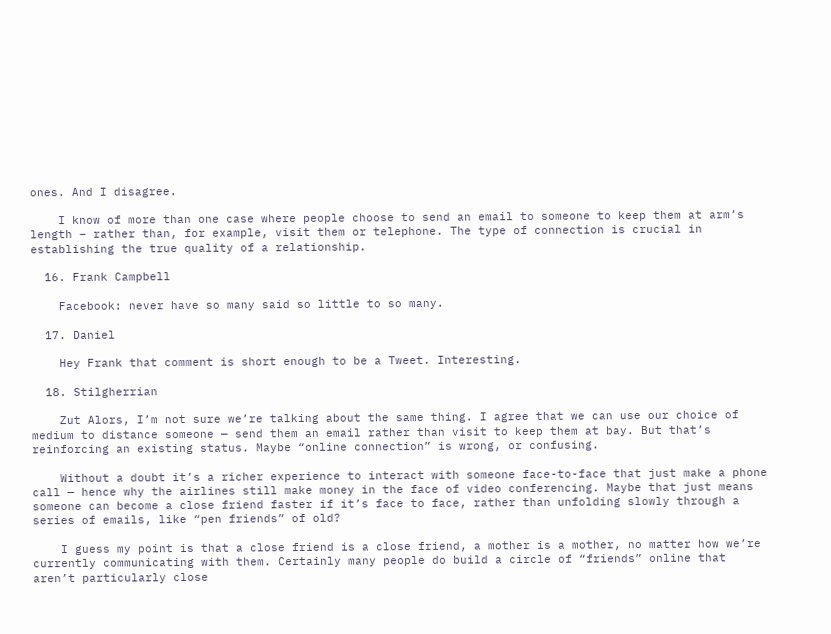ones. And I disagree.

    I know of more than one case where people choose to send an email to someone to keep them at arm’s length – rather than, for example, visit them or telephone. The type of connection is crucial in establishing the true quality of a relationship.

  16. Frank Campbell

    Facebook: never have so many said so little to so many.

  17. Daniel

    Hey Frank that comment is short enough to be a Tweet. Interesting.

  18. Stilgherrian

    Zut Alors, I’m not sure we’re talking about the same thing. I agree that we can use our choice of medium to distance someone — send them an email rather than visit to keep them at bay. But that’s reinforcing an existing status. Maybe “online connection” is wrong, or confusing.

    Without a doubt it’s a richer experience to interact with someone face-to-face that just make a phone call — hence why the airlines still make money in the face of video conferencing. Maybe that just means someone can become a close friend faster if it’s face to face, rather than unfolding slowly through a series of emails, like “pen friends” of old?

    I guess my point is that a close friend is a close friend, a mother is a mother, no matter how we’re currently communicating with them. Certainly many people do build a circle of “friends” online that aren’t particularly close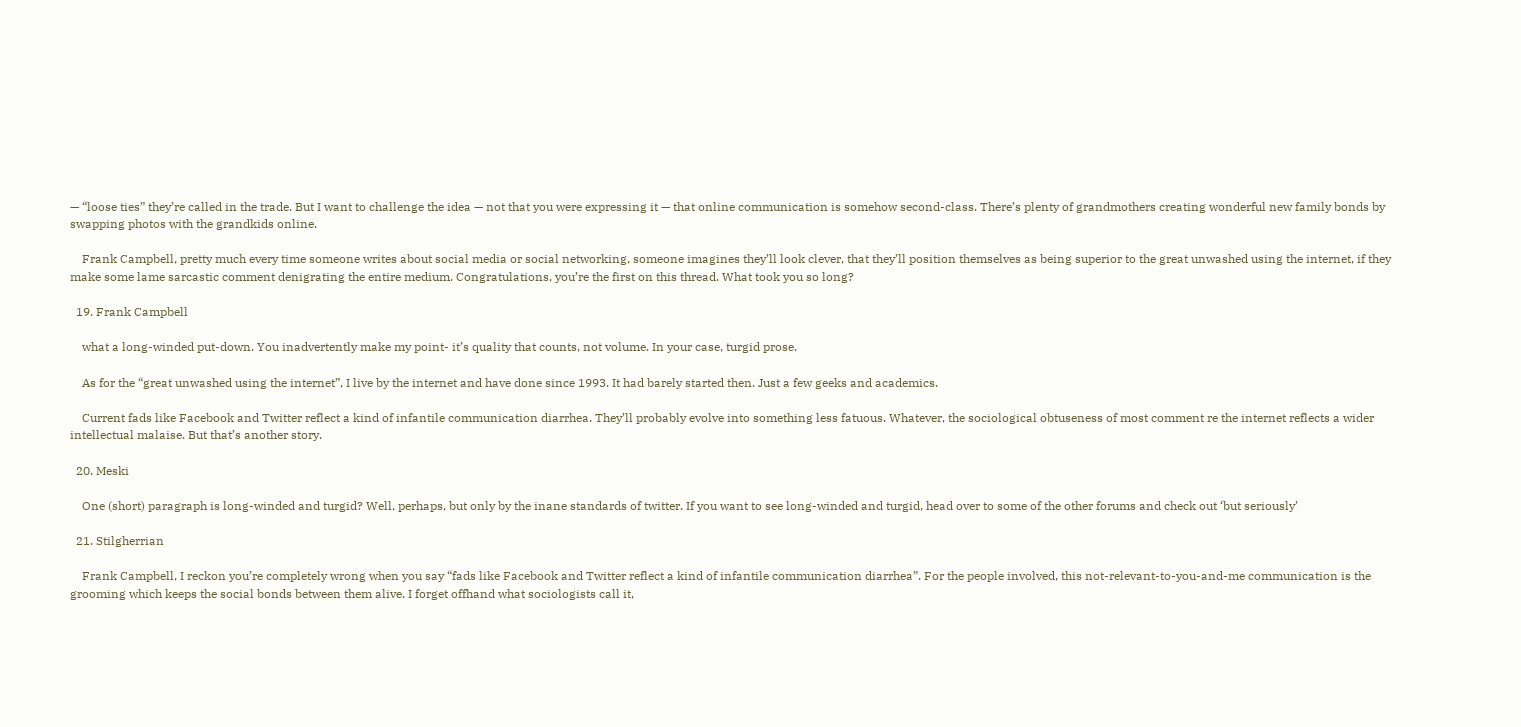— “loose ties” they’re called in the trade. But I want to challenge the idea — not that you were expressing it — that online communication is somehow second-class. There’s plenty of grandmothers creating wonderful new family bonds by swapping photos with the grandkids online.

    Frank Campbell, pretty much every time someone writes about social media or social networking, someone imagines they’ll look clever, that they’ll position themselves as being superior to the great unwashed using the internet, if they make some lame sarcastic comment denigrating the entire medium. Congratulations, you’re the first on this thread. What took you so long?

  19. Frank Campbell

    what a long-winded put-down. You inadvertently make my point- it’s quality that counts, not volume. In your case, turgid prose.

    As for the “great unwashed using the internet”, I live by the internet and have done since 1993. It had barely started then. Just a few geeks and academics.

    Current fads like Facebook and Twitter reflect a kind of infantile communication diarrhea. They’ll probably evolve into something less fatuous. Whatever, the sociological obtuseness of most comment re the internet reflects a wider intellectual malaise. But that’s another story.

  20. Meski

    One (short) paragraph is long-winded and turgid? Well, perhaps, but only by the inane standards of twitter. If you want to see long-winded and turgid, head over to some of the other forums and check out ‘but seriously’

  21. Stilgherrian

    Frank Campbell, I reckon you’re completely wrong when you say “fads like Facebook and Twitter reflect a kind of infantile communication diarrhea”. For the people involved, this not-relevant-to-you-and-me communication is the grooming which keeps the social bonds between them alive. I forget offhand what sociologists call it,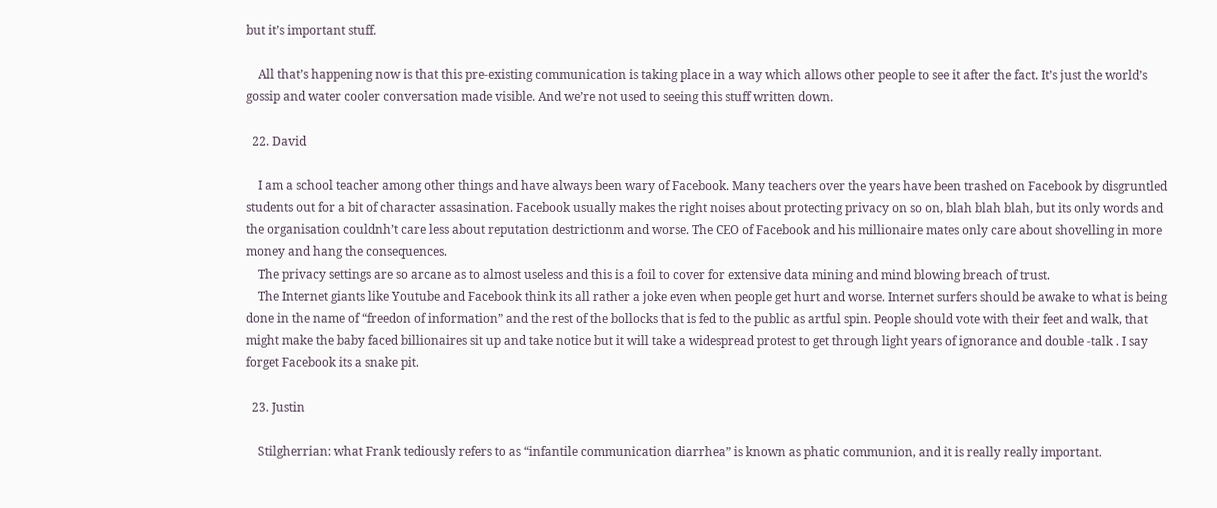but it’s important stuff.

    All that’s happening now is that this pre-existing communication is taking place in a way which allows other people to see it after the fact. It’s just the world’s gossip and water cooler conversation made visible. And we’re not used to seeing this stuff written down.

  22. David

    I am a school teacher among other things and have always been wary of Facebook. Many teachers over the years have been trashed on Facebook by disgruntled students out for a bit of character assasination. Facebook usually makes the right noises about protecting privacy on so on, blah blah blah, but its only words and the organisation couldnh’t care less about reputation destrictionm and worse. The CEO of Facebook and his millionaire mates only care about shovelling in more money and hang the consequences.
    The privacy settings are so arcane as to almost useless and this is a foil to cover for extensive data mining and mind blowing breach of trust.
    The Internet giants like Youtube and Facebook think its all rather a joke even when people get hurt and worse. Internet surfers should be awake to what is being done in the name of “freedon of information” and the rest of the bollocks that is fed to the public as artful spin. People should vote with their feet and walk, that might make the baby faced billionaires sit up and take notice but it will take a widespread protest to get through light years of ignorance and double -talk . I say forget Facebook its a snake pit.

  23. Justin

    Stilgherrian: what Frank tediously refers to as “infantile communication diarrhea” is known as phatic communion, and it is really really important.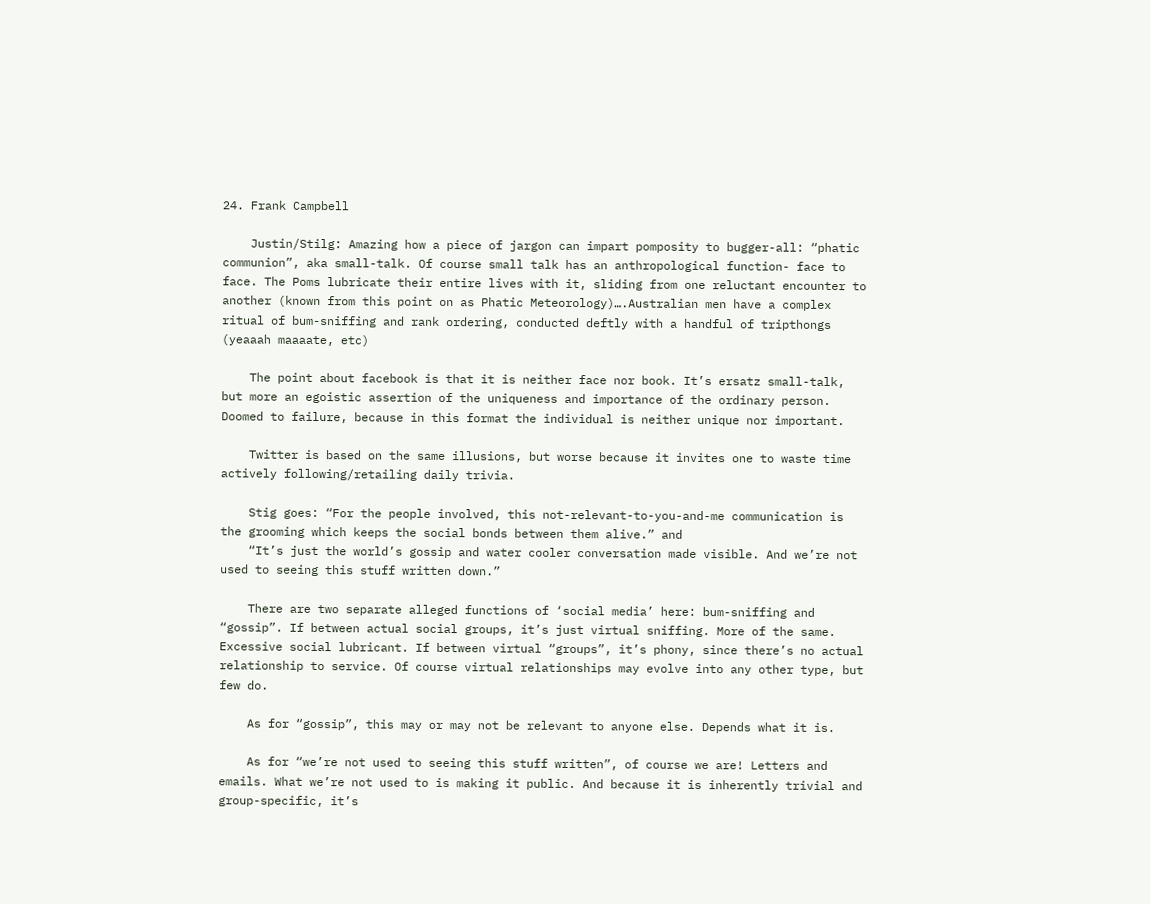24. Frank Campbell

    Justin/Stilg: Amazing how a piece of jargon can impart pomposity to bugger-all: “phatic communion”, aka small-talk. Of course small talk has an anthropological function- face to face. The Poms lubricate their entire lives with it, sliding from one reluctant encounter to another (known from this point on as Phatic Meteorology)….Australian men have a complex ritual of bum-sniffing and rank ordering, conducted deftly with a handful of tripthongs (yeaaah maaaate, etc)

    The point about facebook is that it is neither face nor book. It’s ersatz small-talk, but more an egoistic assertion of the uniqueness and importance of the ordinary person. Doomed to failure, because in this format the individual is neither unique nor important.

    Twitter is based on the same illusions, but worse because it invites one to waste time actively following/retailing daily trivia.

    Stig goes: “For the people involved, this not-relevant-to-you-and-me communication is the grooming which keeps the social bonds between them alive.” and
    “It’s just the world’s gossip and water cooler conversation made visible. And we’re not used to seeing this stuff written down.”

    There are two separate alleged functions of ‘social media’ here: bum-sniffing and “gossip”. If between actual social groups, it’s just virtual sniffing. More of the same. Excessive social lubricant. If between virtual “groups”, it’s phony, since there’s no actual relationship to service. Of course virtual relationships may evolve into any other type, but few do.

    As for “gossip”, this may or may not be relevant to anyone else. Depends what it is.

    As for “we’re not used to seeing this stuff written”, of course we are! Letters and emails. What we’re not used to is making it public. And because it is inherently trivial and group-specific, it’s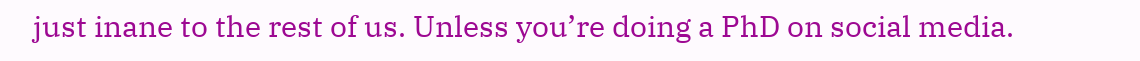just inane to the rest of us. Unless you’re doing a PhD on social media.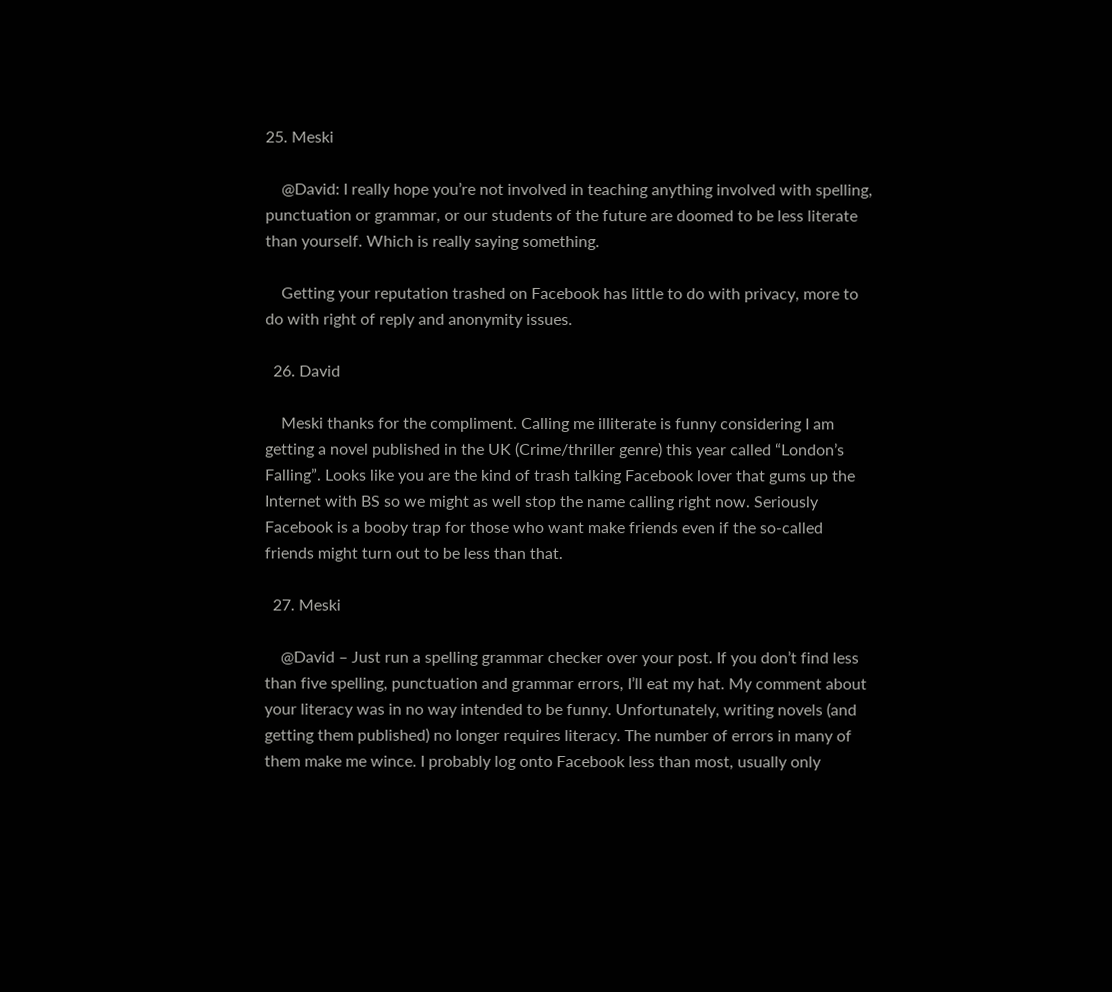25. Meski

    @David: I really hope you’re not involved in teaching anything involved with spelling, punctuation or grammar, or our students of the future are doomed to be less literate than yourself. Which is really saying something.

    Getting your reputation trashed on Facebook has little to do with privacy, more to do with right of reply and anonymity issues.

  26. David

    Meski thanks for the compliment. Calling me illiterate is funny considering I am getting a novel published in the UK (Crime/thriller genre) this year called “London’s Falling”. Looks like you are the kind of trash talking Facebook lover that gums up the Internet with BS so we might as well stop the name calling right now. Seriously Facebook is a booby trap for those who want make friends even if the so-called friends might turn out to be less than that.

  27. Meski

    @David – Just run a spelling grammar checker over your post. If you don’t find less than five spelling, punctuation and grammar errors, I’ll eat my hat. My comment about your literacy was in no way intended to be funny. Unfortunately, writing novels (and getting them published) no longer requires literacy. The number of errors in many of them make me wince. I probably log onto Facebook less than most, usually only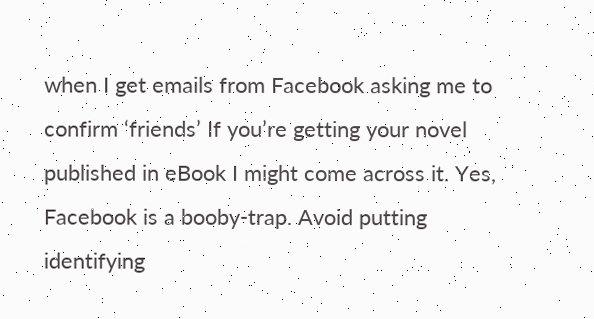when I get emails from Facebook asking me to confirm ‘friends’ If you’re getting your novel published in eBook I might come across it. Yes, Facebook is a booby-trap. Avoid putting identifying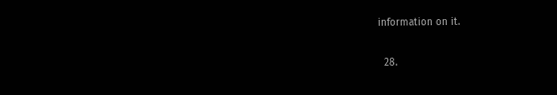information on it.

  28.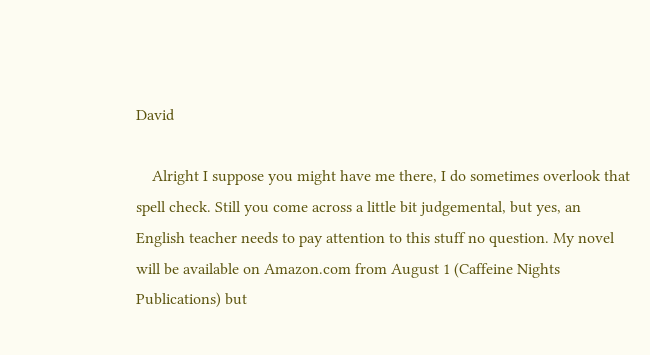David

    Alright I suppose you might have me there, I do sometimes overlook that spell check. Still you come across a little bit judgemental, but yes, an English teacher needs to pay attention to this stuff no question. My novel will be available on Amazon.com from August 1 (Caffeine Nights Publications) but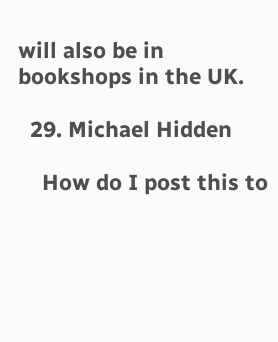will also be in bookshops in the UK.

  29. Michael Hidden

    How do I post this to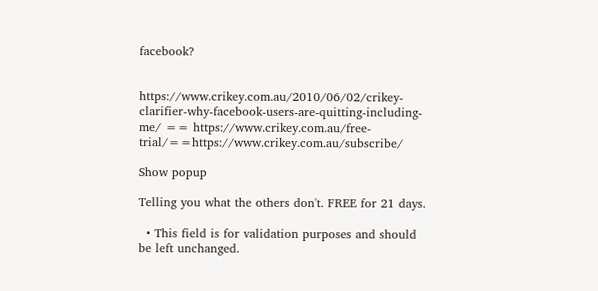facebook?


https://www.crikey.com.au/2010/06/02/crikey-clarifier-why-facebook-users-are-quitting-including-me/ == https://www.crikey.com.au/free-trial/==https://www.crikey.com.au/subscribe/

Show popup

Telling you what the others don't. FREE for 21 days.

  • This field is for validation purposes and should be left unchanged.